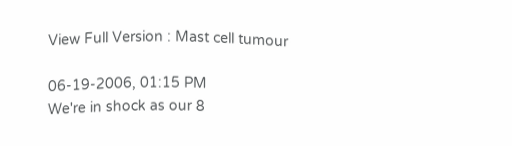View Full Version : Mast cell tumour

06-19-2006, 01:15 PM
We're in shock as our 8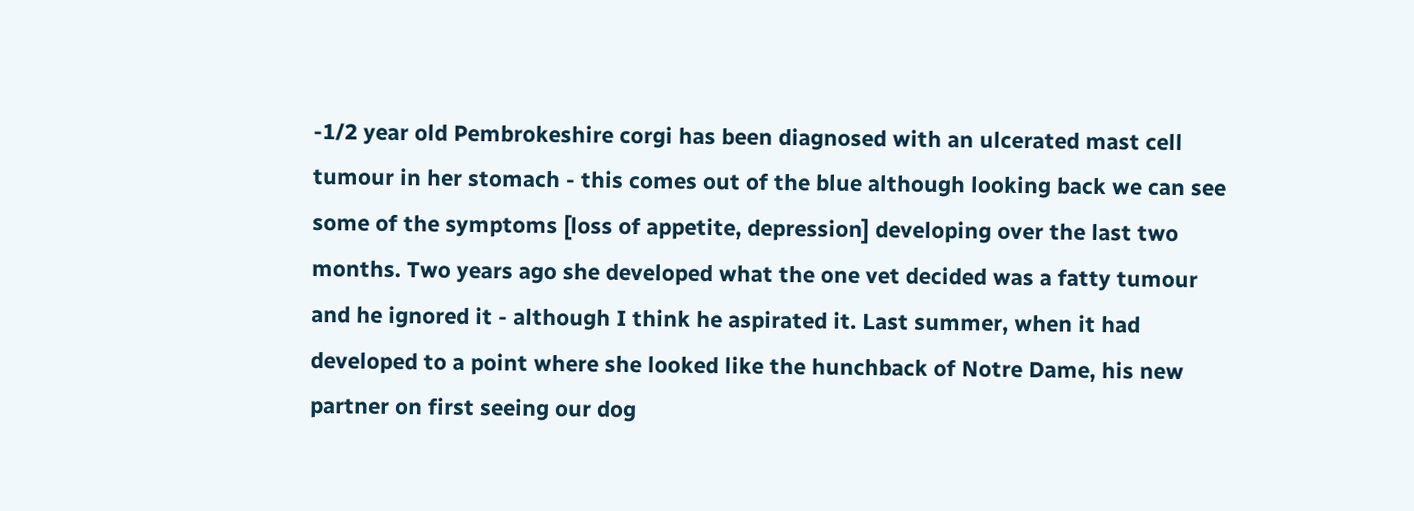-1/2 year old Pembrokeshire corgi has been diagnosed with an ulcerated mast cell tumour in her stomach - this comes out of the blue although looking back we can see some of the symptoms [loss of appetite, depression] developing over the last two months. Two years ago she developed what the one vet decided was a fatty tumour and he ignored it - although I think he aspirated it. Last summer, when it had developed to a point where she looked like the hunchback of Notre Dame, his new partner on first seeing our dog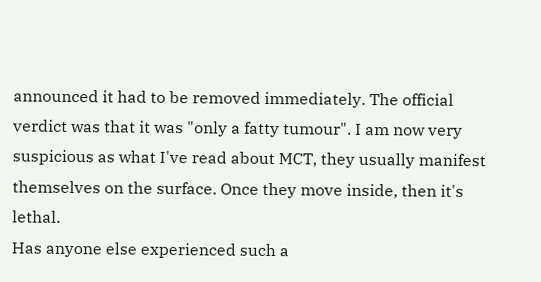announced it had to be removed immediately. The official verdict was that it was "only a fatty tumour". I am now very suspicious as what I've read about MCT, they usually manifest themselves on the surface. Once they move inside, then it's lethal.
Has anyone else experienced such a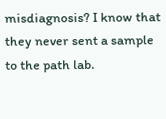misdiagnosis? I know that they never sent a sample to the path lab.